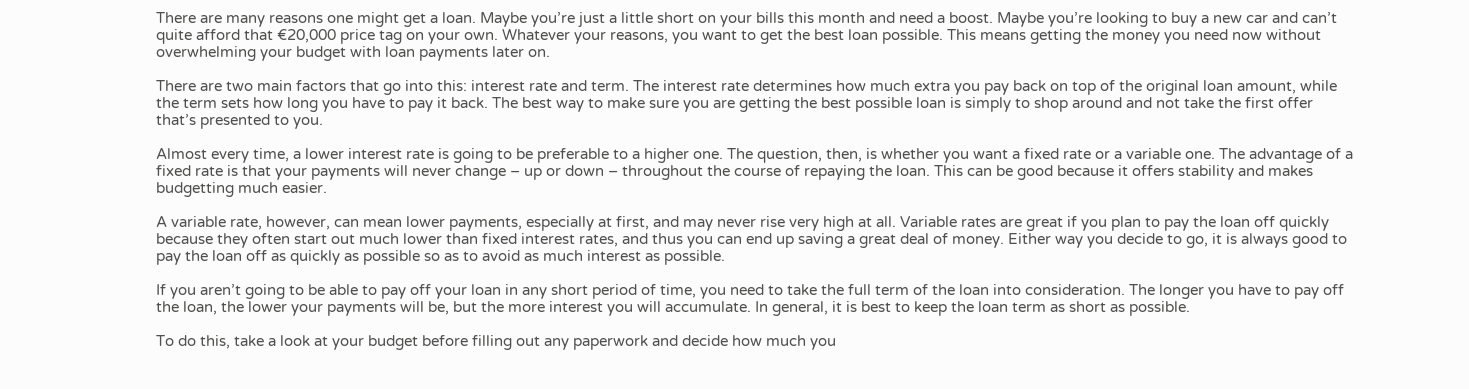There are many reasons one might get a loan. Maybe you’re just a little short on your bills this month and need a boost. Maybe you’re looking to buy a new car and can’t quite afford that €20,000 price tag on your own. Whatever your reasons, you want to get the best loan possible. This means getting the money you need now without overwhelming your budget with loan payments later on.

There are two main factors that go into this: interest rate and term. The interest rate determines how much extra you pay back on top of the original loan amount, while the term sets how long you have to pay it back. The best way to make sure you are getting the best possible loan is simply to shop around and not take the first offer that’s presented to you.

Almost every time, a lower interest rate is going to be preferable to a higher one. The question, then, is whether you want a fixed rate or a variable one. The advantage of a fixed rate is that your payments will never change – up or down – throughout the course of repaying the loan. This can be good because it offers stability and makes budgetting much easier.

A variable rate, however, can mean lower payments, especially at first, and may never rise very high at all. Variable rates are great if you plan to pay the loan off quickly because they often start out much lower than fixed interest rates, and thus you can end up saving a great deal of money. Either way you decide to go, it is always good to pay the loan off as quickly as possible so as to avoid as much interest as possible.

If you aren’t going to be able to pay off your loan in any short period of time, you need to take the full term of the loan into consideration. The longer you have to pay off the loan, the lower your payments will be, but the more interest you will accumulate. In general, it is best to keep the loan term as short as possible.

To do this, take a look at your budget before filling out any paperwork and decide how much you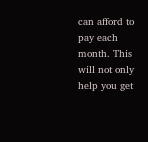can afford to pay each month. This will not only help you get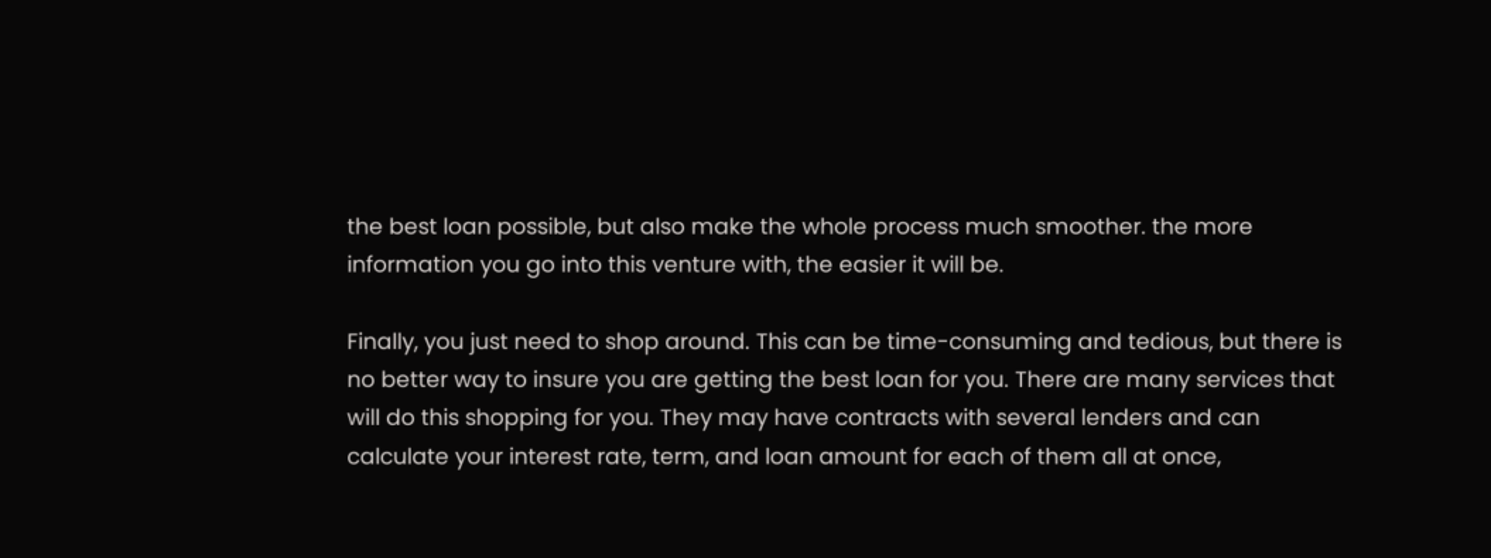the best loan possible, but also make the whole process much smoother. the more information you go into this venture with, the easier it will be.

Finally, you just need to shop around. This can be time-consuming and tedious, but there is no better way to insure you are getting the best loan for you. There are many services that will do this shopping for you. They may have contracts with several lenders and can calculate your interest rate, term, and loan amount for each of them all at once,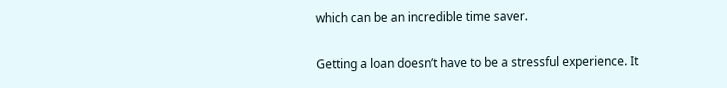which can be an incredible time saver.

Getting a loan doesn’t have to be a stressful experience. It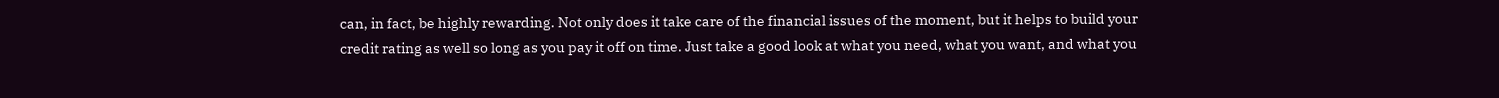can, in fact, be highly rewarding. Not only does it take care of the financial issues of the moment, but it helps to build your credit rating as well so long as you pay it off on time. Just take a good look at what you need, what you want, and what you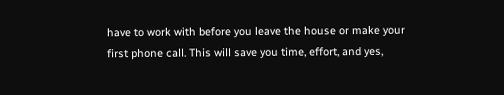have to work with before you leave the house or make your first phone call. This will save you time, effort, and yes,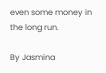even some money in the long run.

By Jasmina